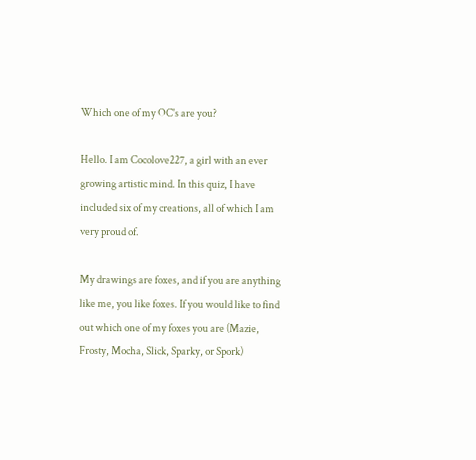Which one of my OC's are you?

Hello. I am Cocolove227, a girl with an ever growing artistic mind. In this quiz, I have included six of my creations, all of which I am very proud of.

My drawings are foxes, and if you are anything like me, you like foxes. If you would like to find out which one of my foxes you are (Mazie, Frosty, Mocha, Slick, Sparky, or Spork)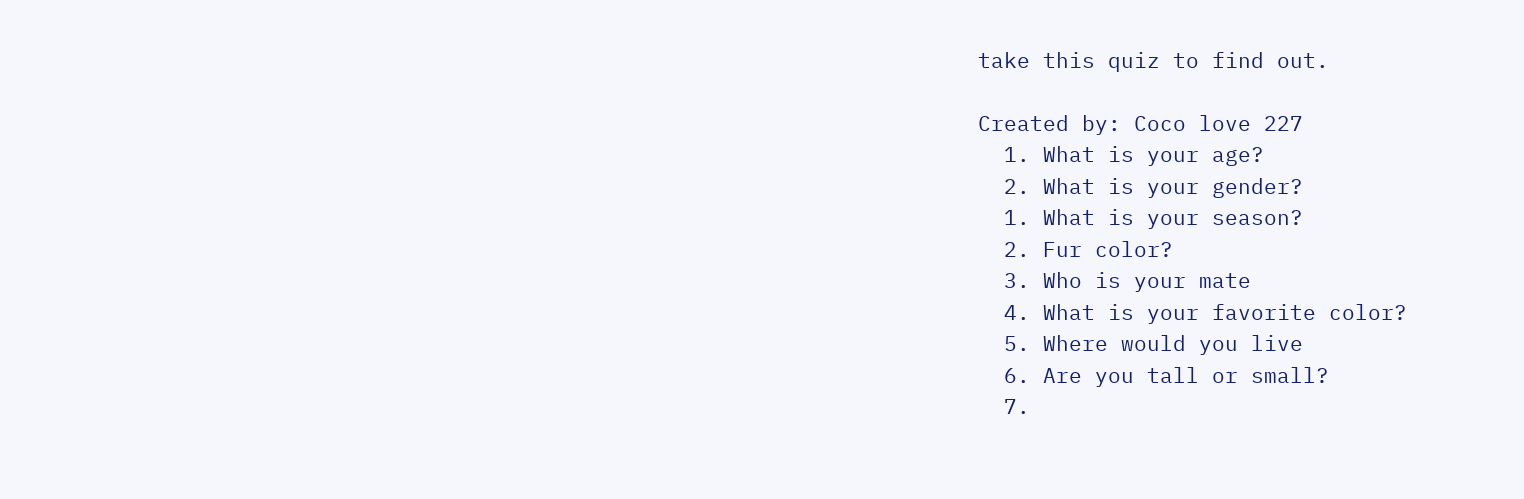take this quiz to find out.

Created by: Coco love 227
  1. What is your age?
  2. What is your gender?
  1. What is your season?
  2. Fur color?
  3. Who is your mate
  4. What is your favorite color?
  5. Where would you live
  6. Are you tall or small?
  7.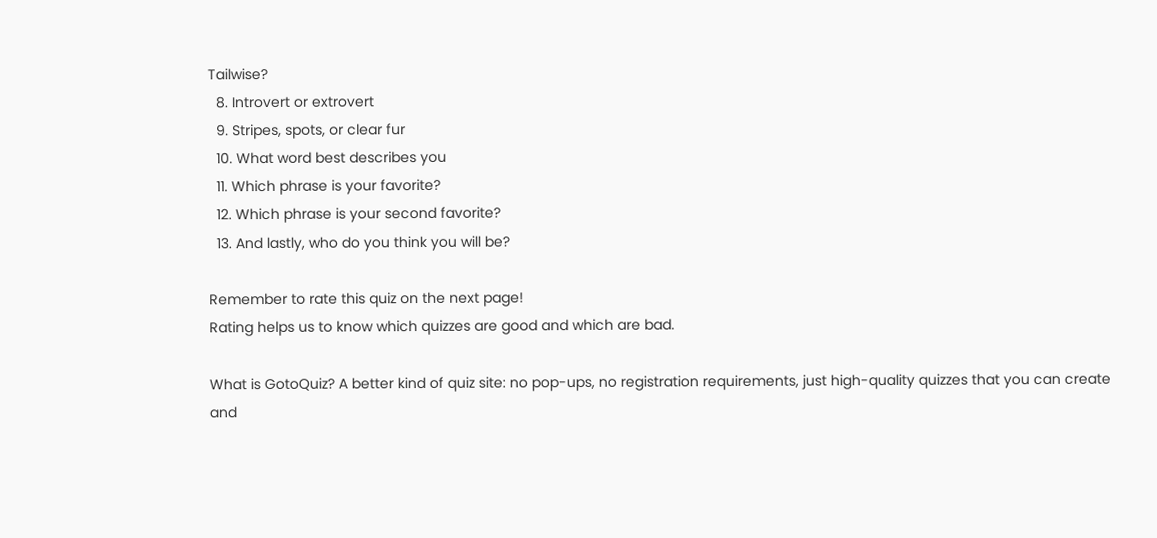Tailwise?
  8. Introvert or extrovert
  9. Stripes, spots, or clear fur
  10. What word best describes you
  11. Which phrase is your favorite?
  12. Which phrase is your second favorite?
  13. And lastly, who do you think you will be?

Remember to rate this quiz on the next page!
Rating helps us to know which quizzes are good and which are bad.

What is GotoQuiz? A better kind of quiz site: no pop-ups, no registration requirements, just high-quality quizzes that you can create and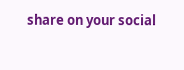share on your social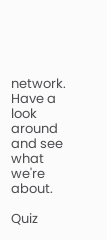network. Have a look around and see what we're about.

Quiz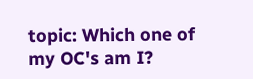topic: Which one of my OC's am I?